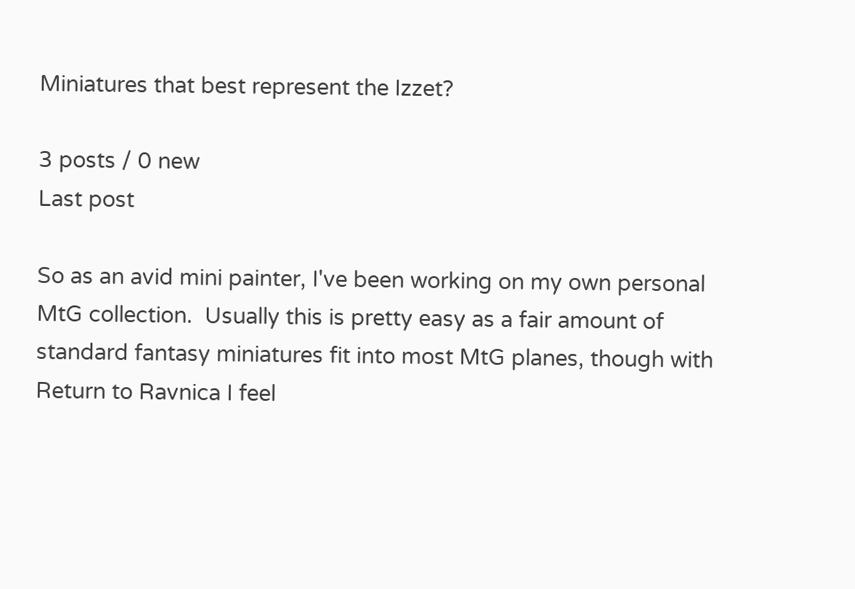Miniatures that best represent the Izzet?

3 posts / 0 new
Last post

So as an avid mini painter, I've been working on my own personal MtG collection.  Usually this is pretty easy as a fair amount of standard fantasy miniatures fit into most MtG planes, though with Return to Ravnica I feel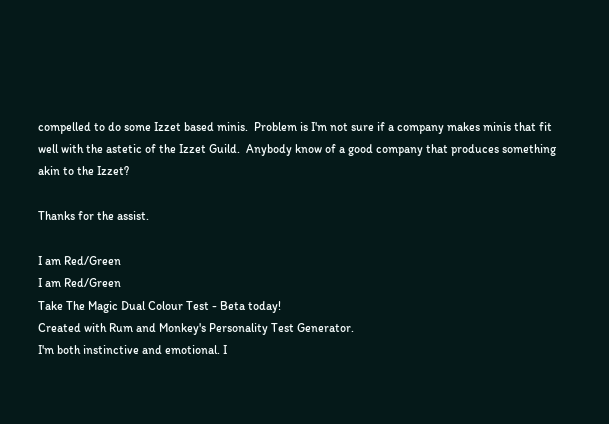compelled to do some Izzet based minis.  Problem is I'm not sure if a company makes minis that fit well with the astetic of the Izzet Guild.  Anybody know of a good company that produces something akin to the Izzet?

Thanks for the assist.

I am Red/Green
I am Red/Green
Take The Magic Dual Colour Test - Beta today!
Created with Rum and Monkey's Personality Test Generator.
I'm both instinctive and emotional. I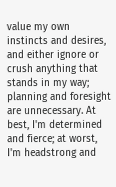value my own instincts and desires, and either ignore or crush anything that stands in my way; planning and foresight are unnecessary. At best, I'm determined and fierce; at worst, I'm headstrong and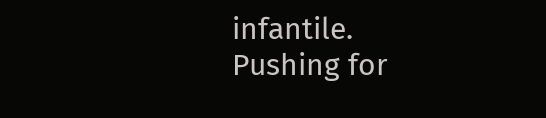infantile.
Pushing for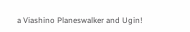a Viashino Planeswalker and Ugin!